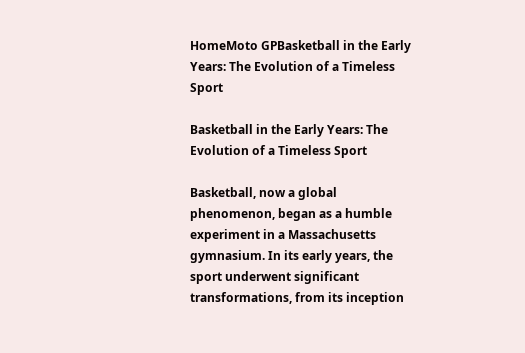HomeMoto GPBasketball in the Early Years: The Evolution of a Timeless Sport

Basketball in the Early Years: The Evolution of a Timeless Sport

Basketball, now a global phenomenon, began as a humble experiment in a Massachusetts gymnasium. In its early years, the sport underwent significant transformations, from its inception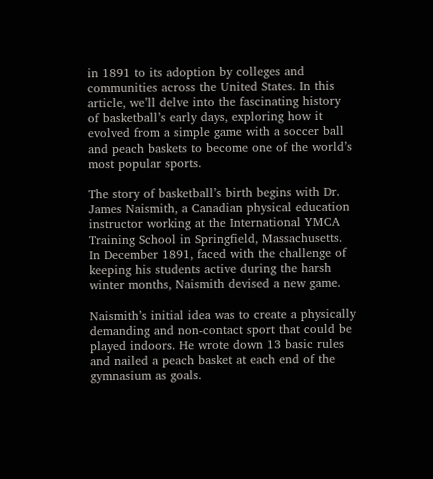in 1891 to its adoption by colleges and communities across the United States. In this article, we’ll delve into the fascinating history of basketball’s early days, exploring how it evolved from a simple game with a soccer ball and peach baskets to become one of the world’s most popular sports.

The story of basketball’s birth begins with Dr. James Naismith, a Canadian physical education instructor working at the International YMCA Training School in Springfield, Massachusetts. In December 1891, faced with the challenge of keeping his students active during the harsh winter months, Naismith devised a new game.

Naismith’s initial idea was to create a physically demanding and non-contact sport that could be played indoors. He wrote down 13 basic rules and nailed a peach basket at each end of the gymnasium as goals.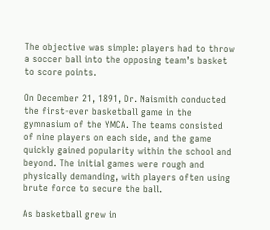The objective was simple: players had to throw a soccer ball into the opposing team’s basket to score points.

On December 21, 1891, Dr. Naismith conducted the first-ever basketball game in the gymnasium of the YMCA. The teams consisted of nine players on each side, and the game quickly gained popularity within the school and beyond. The initial games were rough and physically demanding, with players often using brute force to secure the ball.

As basketball grew in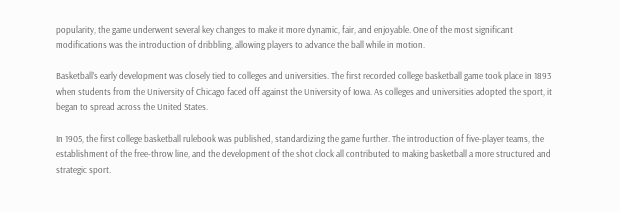popularity, the game underwent several key changes to make it more dynamic, fair, and enjoyable. One of the most significant modifications was the introduction of dribbling, allowing players to advance the ball while in motion.

Basketball’s early development was closely tied to colleges and universities. The first recorded college basketball game took place in 1893 when students from the University of Chicago faced off against the University of Iowa. As colleges and universities adopted the sport, it began to spread across the United States.

In 1905, the first college basketball rulebook was published, standardizing the game further. The introduction of five-player teams, the establishment of the free-throw line, and the development of the shot clock all contributed to making basketball a more structured and strategic sport.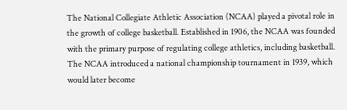The National Collegiate Athletic Association (NCAA) played a pivotal role in the growth of college basketball. Established in 1906, the NCAA was founded with the primary purpose of regulating college athletics, including basketball. The NCAA introduced a national championship tournament in 1939, which would later become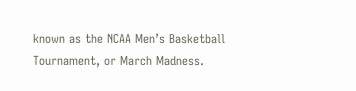known as the NCAA Men’s Basketball Tournament, or March Madness.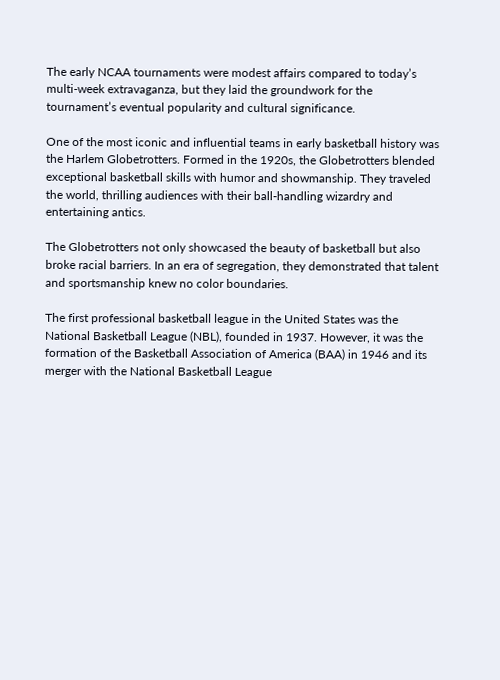The early NCAA tournaments were modest affairs compared to today’s multi-week extravaganza, but they laid the groundwork for the tournament’s eventual popularity and cultural significance.

One of the most iconic and influential teams in early basketball history was the Harlem Globetrotters. Formed in the 1920s, the Globetrotters blended exceptional basketball skills with humor and showmanship. They traveled the world, thrilling audiences with their ball-handling wizardry and entertaining antics.

The Globetrotters not only showcased the beauty of basketball but also broke racial barriers. In an era of segregation, they demonstrated that talent and sportsmanship knew no color boundaries.

The first professional basketball league in the United States was the National Basketball League (NBL), founded in 1937. However, it was the formation of the Basketball Association of America (BAA) in 1946 and its merger with the National Basketball League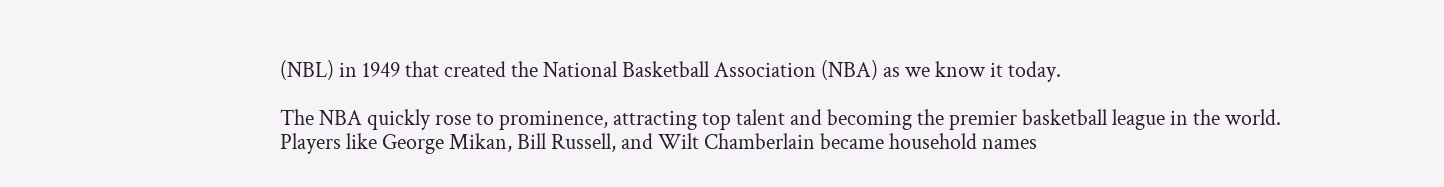(NBL) in 1949 that created the National Basketball Association (NBA) as we know it today.

The NBA quickly rose to prominence, attracting top talent and becoming the premier basketball league in the world. Players like George Mikan, Bill Russell, and Wilt Chamberlain became household names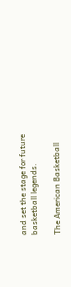and set the stage for future basketball legends.

The American Basketball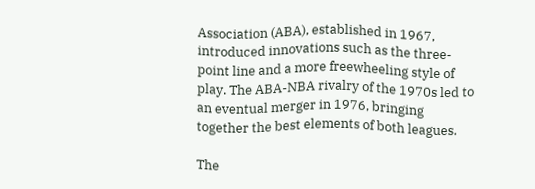Association (ABA), established in 1967, introduced innovations such as the three-point line and a more freewheeling style of play. The ABA-NBA rivalry of the 1970s led to an eventual merger in 1976, bringing together the best elements of both leagues.

The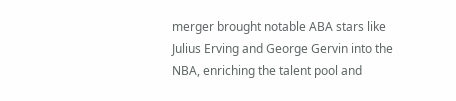merger brought notable ABA stars like Julius Erving and George Gervin into the NBA, enriching the talent pool and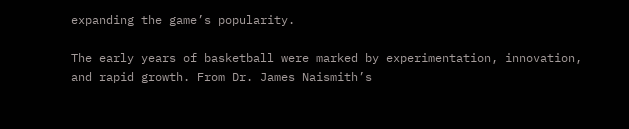expanding the game’s popularity.

The early years of basketball were marked by experimentation, innovation, and rapid growth. From Dr. James Naismith’s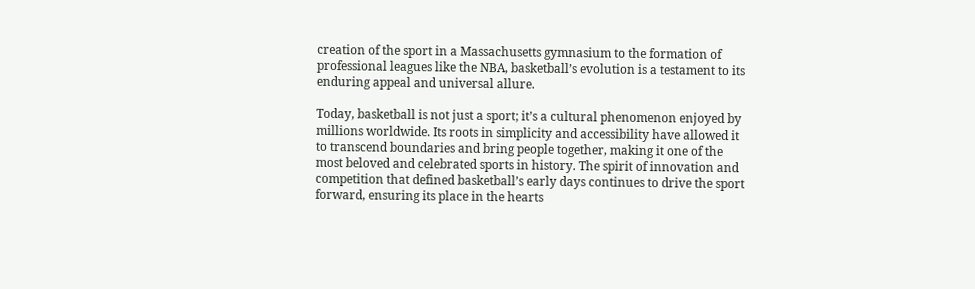creation of the sport in a Massachusetts gymnasium to the formation of professional leagues like the NBA, basketball’s evolution is a testament to its enduring appeal and universal allure.

Today, basketball is not just a sport; it’s a cultural phenomenon enjoyed by millions worldwide. Its roots in simplicity and accessibility have allowed it to transcend boundaries and bring people together, making it one of the most beloved and celebrated sports in history. The spirit of innovation and competition that defined basketball’s early days continues to drive the sport forward, ensuring its place in the hearts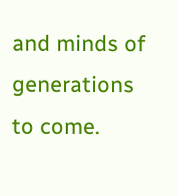and minds of generations to come.